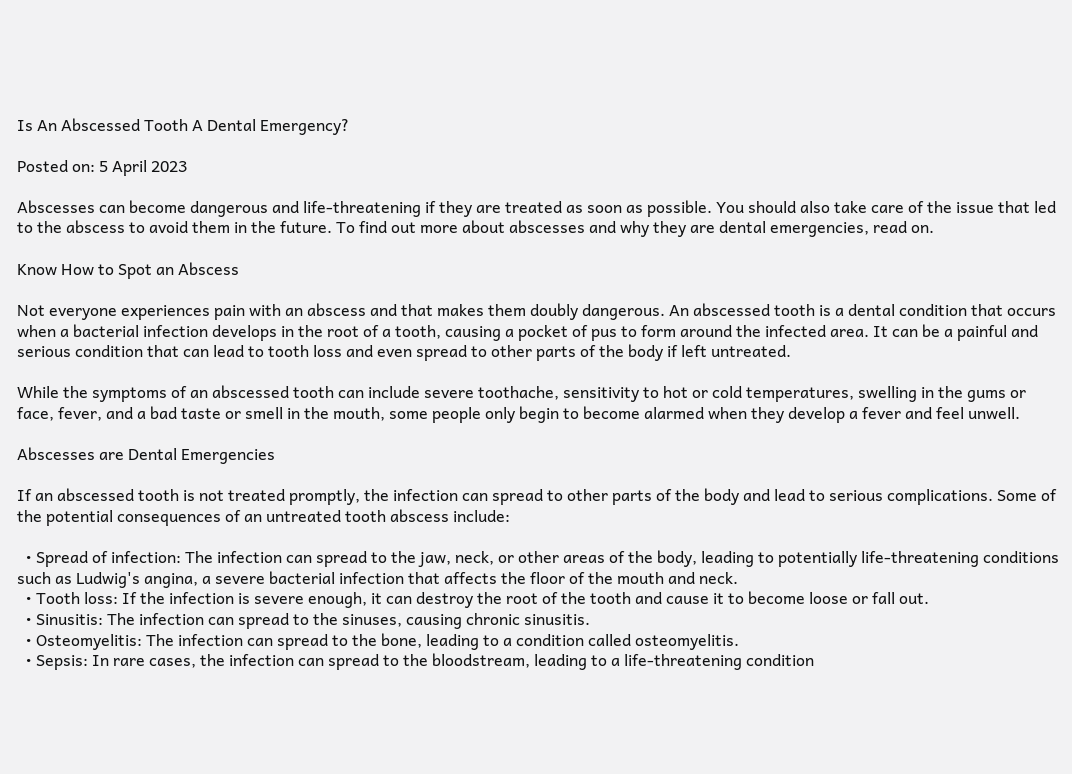Is An Abscessed Tooth A Dental Emergency?

Posted on: 5 April 2023

Abscesses can become dangerous and life-threatening if they are treated as soon as possible. You should also take care of the issue that led to the abscess to avoid them in the future. To find out more about abscesses and why they are dental emergencies, read on.

Know How to Spot an Abscess

Not everyone experiences pain with an abscess and that makes them doubly dangerous. An abscessed tooth is a dental condition that occurs when a bacterial infection develops in the root of a tooth, causing a pocket of pus to form around the infected area. It can be a painful and serious condition that can lead to tooth loss and even spread to other parts of the body if left untreated.

While the symptoms of an abscessed tooth can include severe toothache, sensitivity to hot or cold temperatures, swelling in the gums or face, fever, and a bad taste or smell in the mouth, some people only begin to become alarmed when they develop a fever and feel unwell.

Abscesses are Dental Emergencies

If an abscessed tooth is not treated promptly, the infection can spread to other parts of the body and lead to serious complications. Some of the potential consequences of an untreated tooth abscess include:

  • Spread of infection: The infection can spread to the jaw, neck, or other areas of the body, leading to potentially life-threatening conditions such as Ludwig's angina, a severe bacterial infection that affects the floor of the mouth and neck.
  • Tooth loss: If the infection is severe enough, it can destroy the root of the tooth and cause it to become loose or fall out.
  • Sinusitis: The infection can spread to the sinuses, causing chronic sinusitis.
  • Osteomyelitis: The infection can spread to the bone, leading to a condition called osteomyelitis.
  • Sepsis: In rare cases, the infection can spread to the bloodstream, leading to a life-threatening condition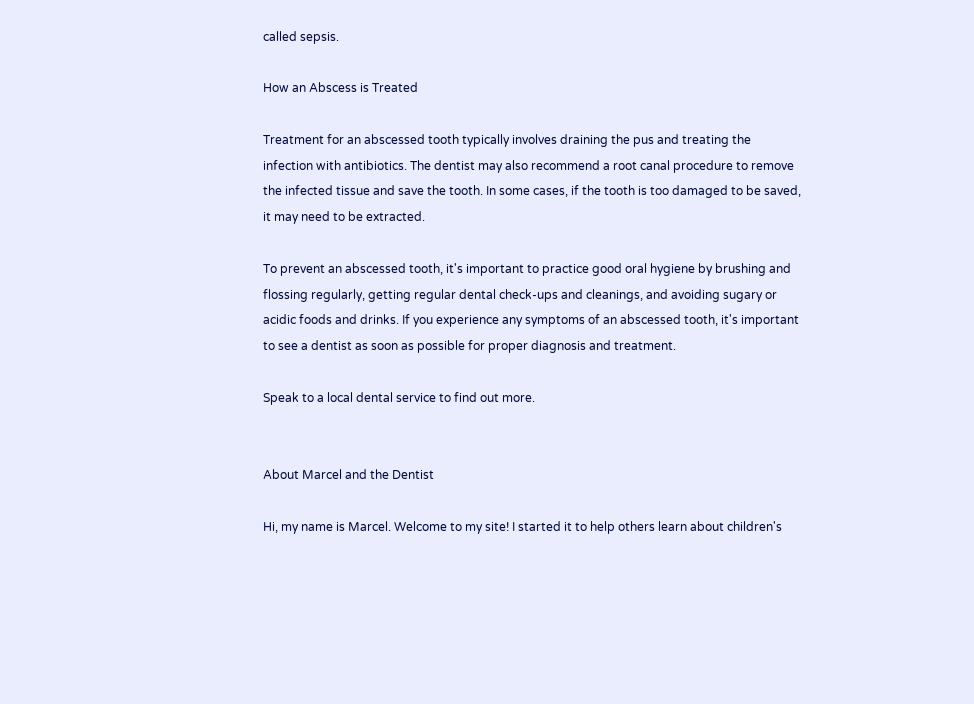called sepsis.

How an Abscess is Treated

Treatment for an abscessed tooth typically involves draining the pus and treating the infection with antibiotics. The dentist may also recommend a root canal procedure to remove the infected tissue and save the tooth. In some cases, if the tooth is too damaged to be saved, it may need to be extracted.

To prevent an abscessed tooth, it's important to practice good oral hygiene by brushing and flossing regularly, getting regular dental check-ups and cleanings, and avoiding sugary or acidic foods and drinks. If you experience any symptoms of an abscessed tooth, it's important to see a dentist as soon as possible for proper diagnosis and treatment.

Speak to a local dental service to find out more.


About Marcel and the Dentist

Hi, my name is Marcel. Welcome to my site! I started it to help others learn about children's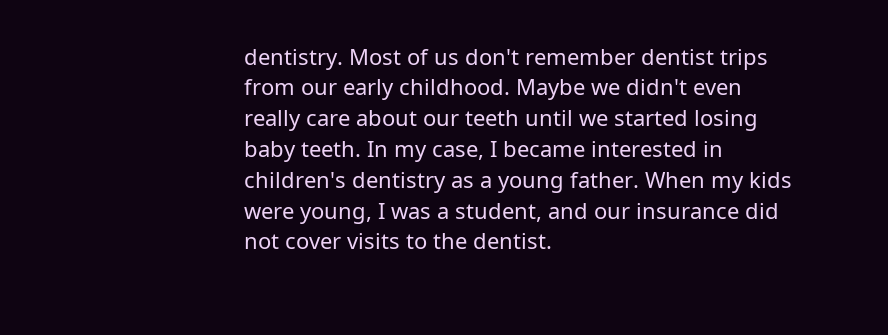dentistry. Most of us don't remember dentist trips from our early childhood. Maybe we didn't even really care about our teeth until we started losing baby teeth. In my case, I became interested in children's dentistry as a young father. When my kids were young, I was a student, and our insurance did not cover visits to the dentist.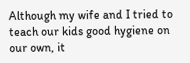Although my wife and I tried to teach our kids good hygiene on our own, it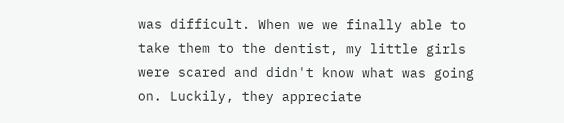was difficult. When we we finally able to take them to the dentist, my little girls were scared and didn't know what was going on. Luckily, they appreciate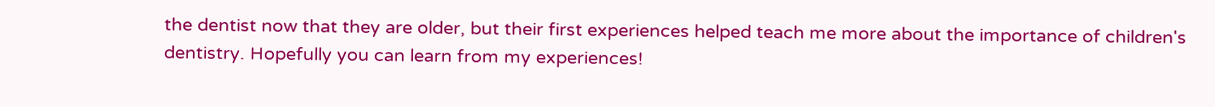the dentist now that they are older, but their first experiences helped teach me more about the importance of children's dentistry. Hopefully you can learn from my experiences!